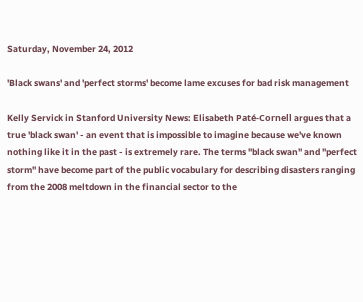Saturday, November 24, 2012

'Black swans' and 'perfect storms' become lame excuses for bad risk management

Kelly Servick in Stanford University News: Elisabeth Paté-Cornell argues that a true 'black swan' - an event that is impossible to imagine because we've known nothing like it in the past - is extremely rare. The terms "black swan" and "perfect storm" have become part of the public vocabulary for describing disasters ranging from the 2008 meltdown in the financial sector to the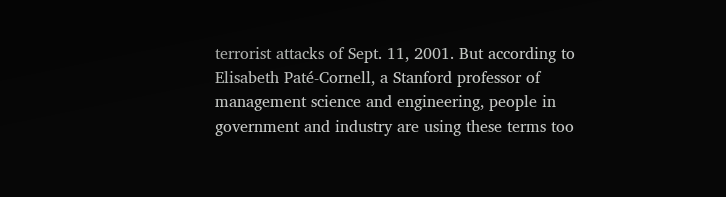terrorist attacks of Sept. 11, 2001. But according to Elisabeth Paté-Cornell, a Stanford professor of management science and engineering, people in government and industry are using these terms too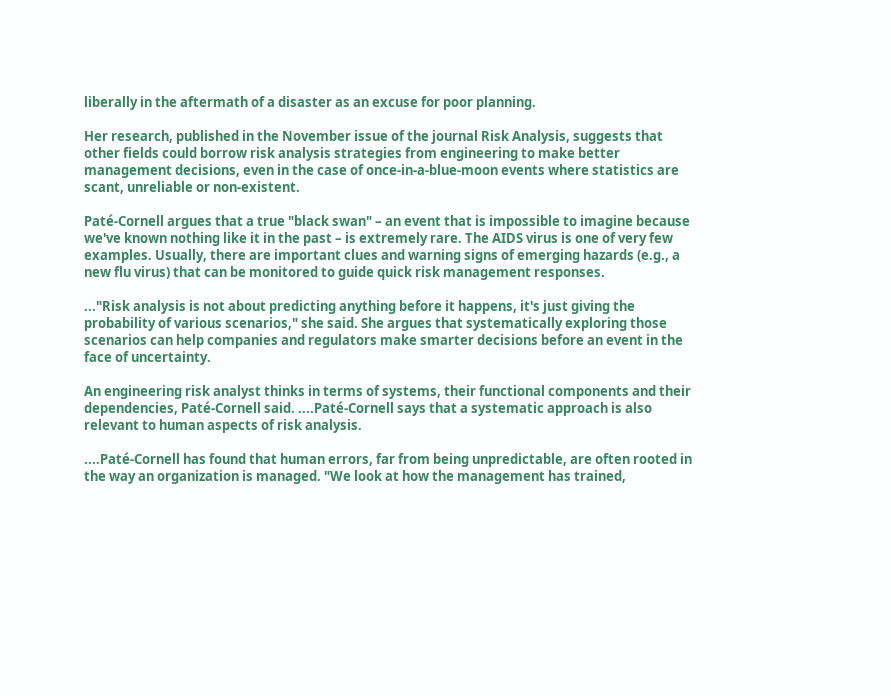liberally in the aftermath of a disaster as an excuse for poor planning.

Her research, published in the November issue of the journal Risk Analysis, suggests that other fields could borrow risk analysis strategies from engineering to make better management decisions, even in the case of once-in-a-blue-moon events where statistics are scant, unreliable or non-existent.

Paté-Cornell argues that a true "black swan" – an event that is impossible to imagine because we've known nothing like it in the past – is extremely rare. The AIDS virus is one of very few examples. Usually, there are important clues and warning signs of emerging hazards (e.g., a new flu virus) that can be monitored to guide quick risk management responses.

..."Risk analysis is not about predicting anything before it happens, it's just giving the probability of various scenarios," she said. She argues that systematically exploring those scenarios can help companies and regulators make smarter decisions before an event in the face of uncertainty.

An engineering risk analyst thinks in terms of systems, their functional components and their dependencies, Paté-Cornell said. ....Paté-Cornell says that a systematic approach is also relevant to human aspects of risk analysis.

....Paté-Cornell has found that human errors, far from being unpredictable, are often rooted in the way an organization is managed. "We look at how the management has trained,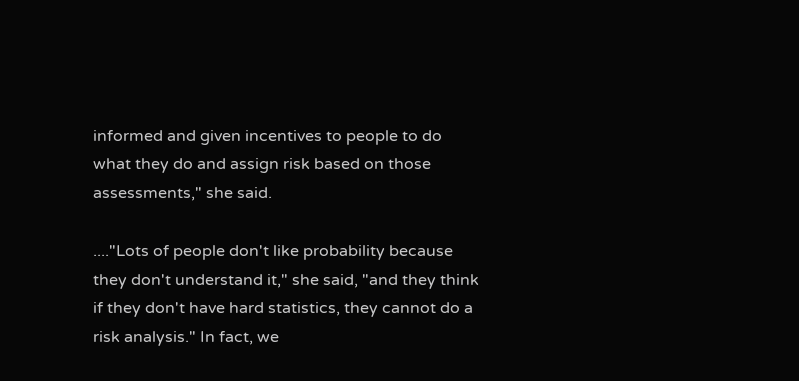informed and given incentives to people to do what they do and assign risk based on those assessments," she said.

...."Lots of people don't like probability because they don't understand it," she said, "and they think if they don't have hard statistics, they cannot do a risk analysis." In fact, we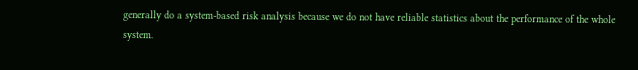generally do a system-based risk analysis because we do not have reliable statistics about the performance of the whole system.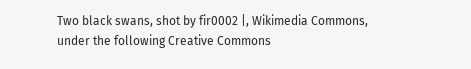Two black swans, shot by fir0002 |, Wikimedia Commons, under the following Creative Commons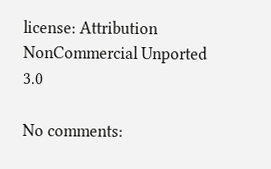license: Attribution NonCommercial Unported 3.0

No comments: